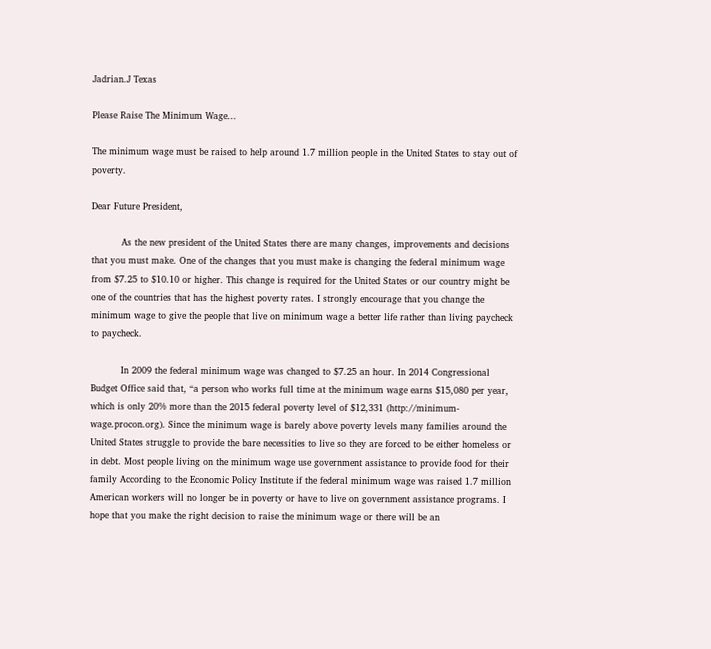Jadrian.J Texas

Please Raise The Minimum Wage...

The minimum wage must be raised to help around 1.7 million people in the United States to stay out of poverty.

Dear Future President,

          As the new president of the United States there are many changes, improvements and decisions that you must make. One of the changes that you must make is changing the federal minimum wage from $7.25 to $10.10 or higher. This change is required for the United States or our country might be one of the countries that has the highest poverty rates. I strongly encourage that you change the minimum wage to give the people that live on minimum wage a better life rather than living paycheck to paycheck.

          In 2009 the federal minimum wage was changed to $7.25 an hour. In 2014 Congressional Budget Office said that, “a person who works full time at the minimum wage earns $15,080 per year, which is only 20% more than the 2015 federal poverty level of $12,331 (http://minimum-wage.procon.org). Since the minimum wage is barely above poverty levels many families around the United States struggle to provide the bare necessities to live so they are forced to be either homeless or in debt. Most people living on the minimum wage use government assistance to provide food for their family According to the Economic Policy Institute if the federal minimum wage was raised 1.7 million American workers will no longer be in poverty or have to live on government assistance programs. I hope that you make the right decision to raise the minimum wage or there will be an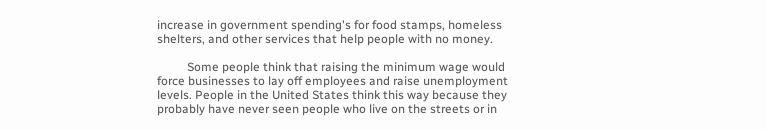increase in government spending's for food stamps, homeless shelters, and other services that help people with no money.

          Some people think that raising the minimum wage would force businesses to lay off employees and raise unemployment levels. People in the United States think this way because they probably have never seen people who live on the streets or in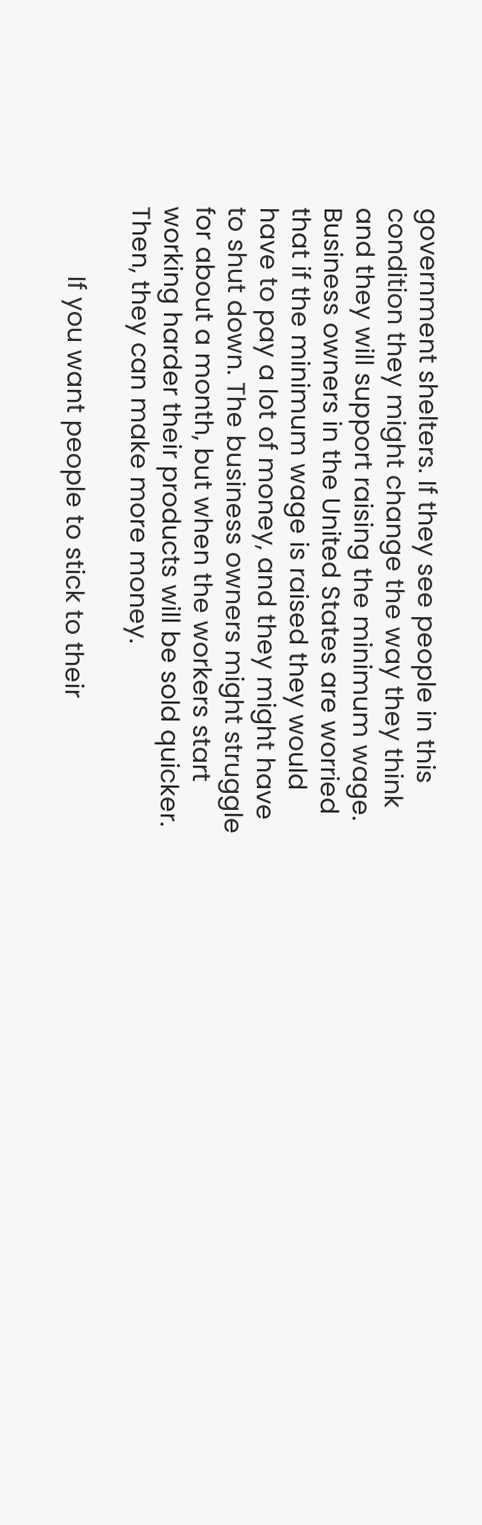government shelters. If they see people in this condition they might change the way they think and they will support raising the minimum wage. Business owners in the United States are worried that if the minimum wage is raised they would have to pay a lot of money, and they might have to shut down. The business owners might struggle for about a month, but when the workers start working harder their products will be sold quicker. Then, they can make more money.

          If you want people to stick to their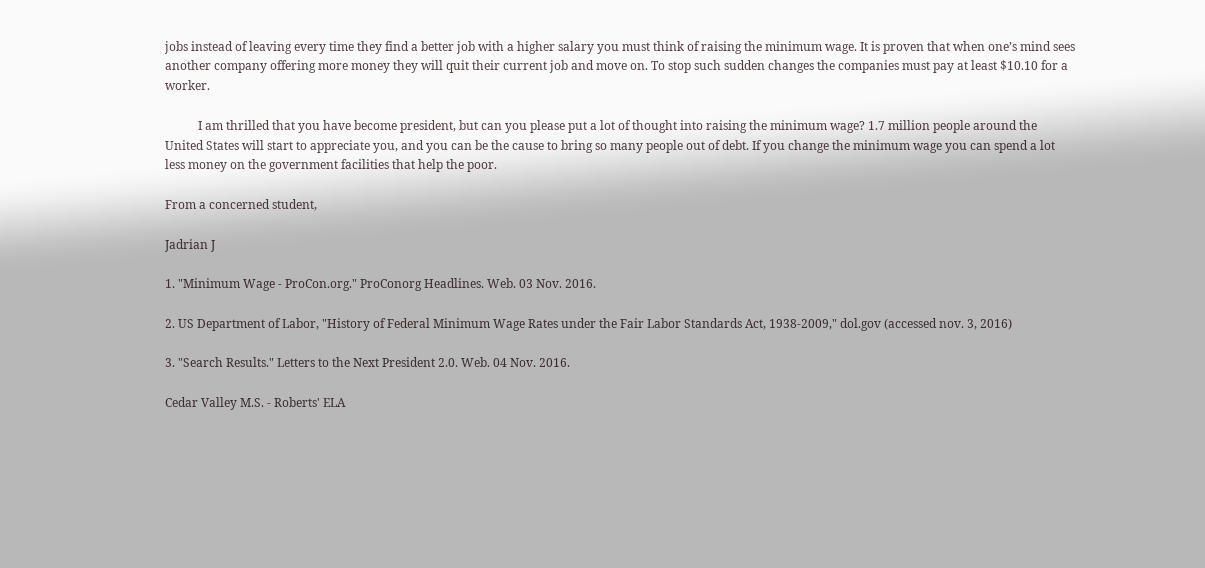jobs instead of leaving every time they find a better job with a higher salary you must think of raising the minimum wage. It is proven that when one’s mind sees another company offering more money they will quit their current job and move on. To stop such sudden changes the companies must pay at least $10.10 for a worker.

           I am thrilled that you have become president, but can you please put a lot of thought into raising the minimum wage? 1.7 million people around the United States will start to appreciate you, and you can be the cause to bring so many people out of debt. If you change the minimum wage you can spend a lot less money on the government facilities that help the poor.

From a concerned student,

Jadrian J

1. "Minimum Wage - ProCon.org." ProConorg Headlines. Web. 03 Nov. 2016.

2. US Department of Labor, "History of Federal Minimum Wage Rates under the Fair Labor Standards Act, 1938-2009," dol.gov (accessed nov. 3, 2016)

3. "Search Results." Letters to the Next President 2.0. Web. 04 Nov. 2016.

Cedar Valley M.S. - Roberts' ELA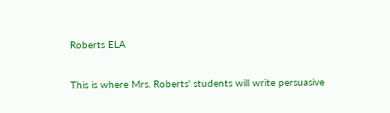Roberts ELA

This is where Mrs. Roberts' students will write persuasive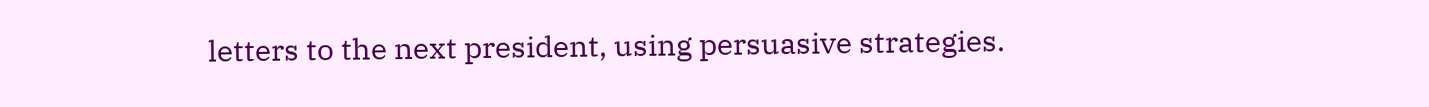letters to the next president, using persuasive strategies.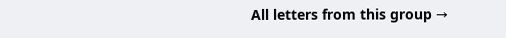All letters from this group →